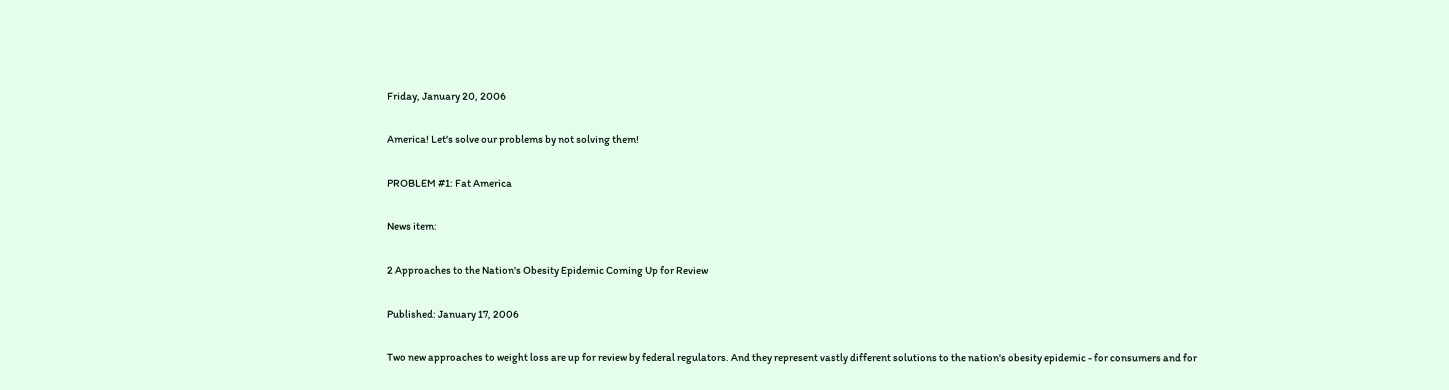Friday, January 20, 2006

America! Let's solve our problems by not solving them!

PROBLEM #1: Fat America

News item:

2 Approaches to the Nation's Obesity Epidemic Coming Up for Review

Published: January 17, 2006

Two new approaches to weight loss are up for review by federal regulators. And they represent vastly different solutions to the nation's obesity epidemic - for consumers and for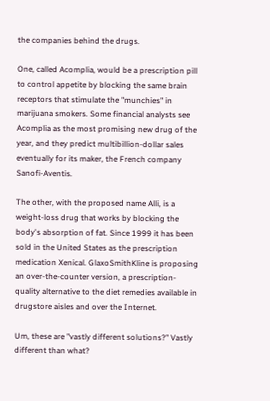the companies behind the drugs.

One, called Acomplia, would be a prescription pill to control appetite by blocking the same brain receptors that stimulate the "munchies" in marijuana smokers. Some financial analysts see Acomplia as the most promising new drug of the year, and they predict multibillion-dollar sales eventually for its maker, the French company Sanofi-Aventis.

The other, with the proposed name Alli, is a weight-loss drug that works by blocking the body's absorption of fat. Since 1999 it has been sold in the United States as the prescription medication Xenical. GlaxoSmithKline is proposing an over-the-counter version, a prescription-quality alternative to the diet remedies available in drugstore aisles and over the Internet.

Um, these are "vastly different solutions?" Vastly different than what?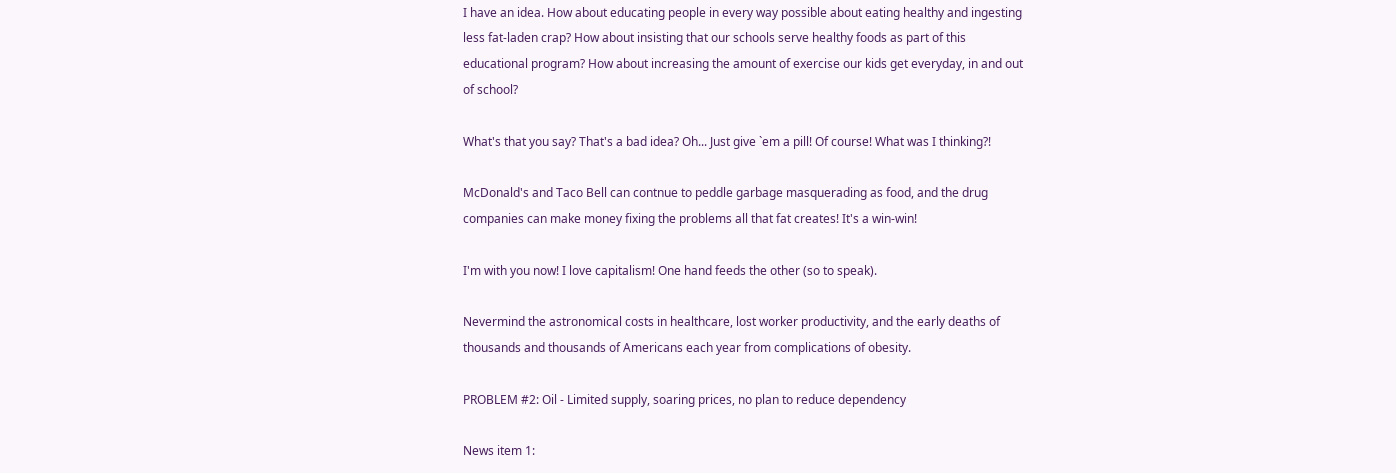I have an idea. How about educating people in every way possible about eating healthy and ingesting less fat-laden crap? How about insisting that our schools serve healthy foods as part of this educational program? How about increasing the amount of exercise our kids get everyday, in and out of school?

What's that you say? That's a bad idea? Oh... Just give `em a pill! Of course! What was I thinking?!

McDonald's and Taco Bell can contnue to peddle garbage masquerading as food, and the drug companies can make money fixing the problems all that fat creates! It's a win-win!

I'm with you now! I love capitalism! One hand feeds the other (so to speak).

Nevermind the astronomical costs in healthcare, lost worker productivity, and the early deaths of thousands and thousands of Americans each year from complications of obesity.

PROBLEM #2: Oil - Limited supply, soaring prices, no plan to reduce dependency

News item 1: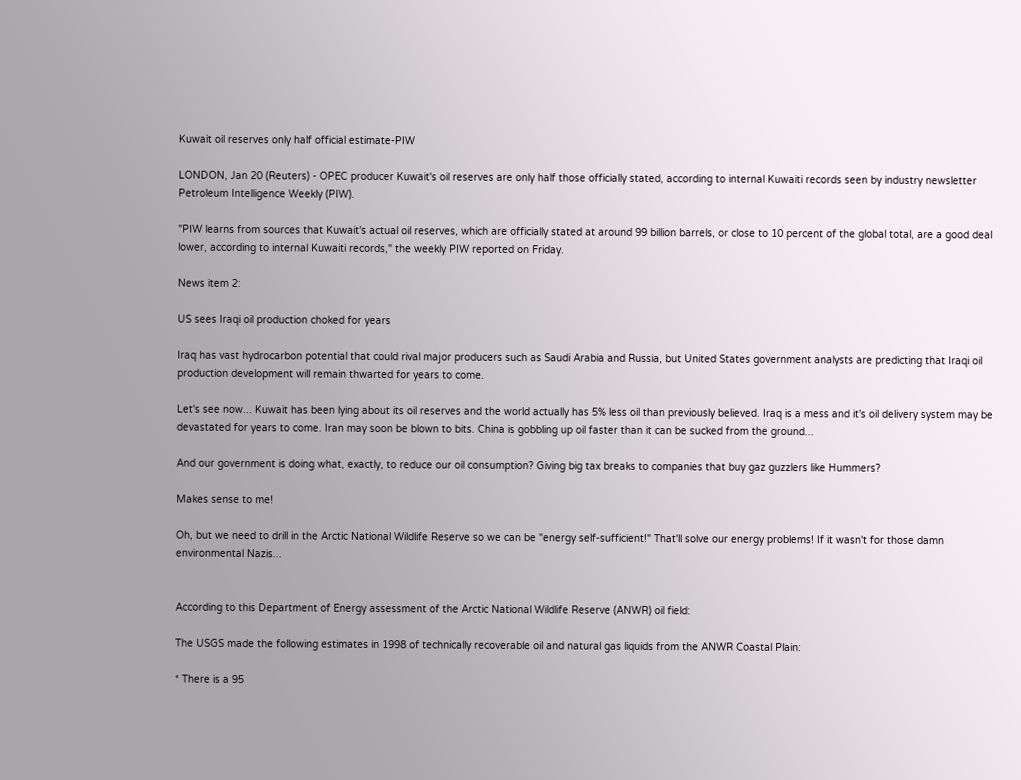Kuwait oil reserves only half official estimate-PIW

LONDON, Jan 20 (Reuters) - OPEC producer Kuwait's oil reserves are only half those officially stated, according to internal Kuwaiti records seen by industry newsletter Petroleum Intelligence Weekly (PIW).

"PIW learns from sources that Kuwait's actual oil reserves, which are officially stated at around 99 billion barrels, or close to 10 percent of the global total, are a good deal lower, according to internal Kuwaiti records," the weekly PIW reported on Friday.

News item 2:

US sees Iraqi oil production choked for years

Iraq has vast hydrocarbon potential that could rival major producers such as Saudi Arabia and Russia, but United States government analysts are predicting that Iraqi oil production development will remain thwarted for years to come.

Let's see now... Kuwait has been lying about its oil reserves and the world actually has 5% less oil than previously believed. Iraq is a mess and it's oil delivery system may be devastated for years to come. Iran may soon be blown to bits. China is gobbling up oil faster than it can be sucked from the ground...

And our government is doing what, exactly, to reduce our oil consumption? Giving big tax breaks to companies that buy gaz guzzlers like Hummers?

Makes sense to me!

Oh, but we need to drill in the Arctic National Wildlife Reserve so we can be "energy self-sufficient!" That'll solve our energy problems! If it wasn't for those damn environmental Nazis...


According to this Department of Energy assessment of the Arctic National Wildlife Reserve (ANWR) oil field:

The USGS made the following estimates in 1998 of technically recoverable oil and natural gas liquids from the ANWR Coastal Plain:

* There is a 95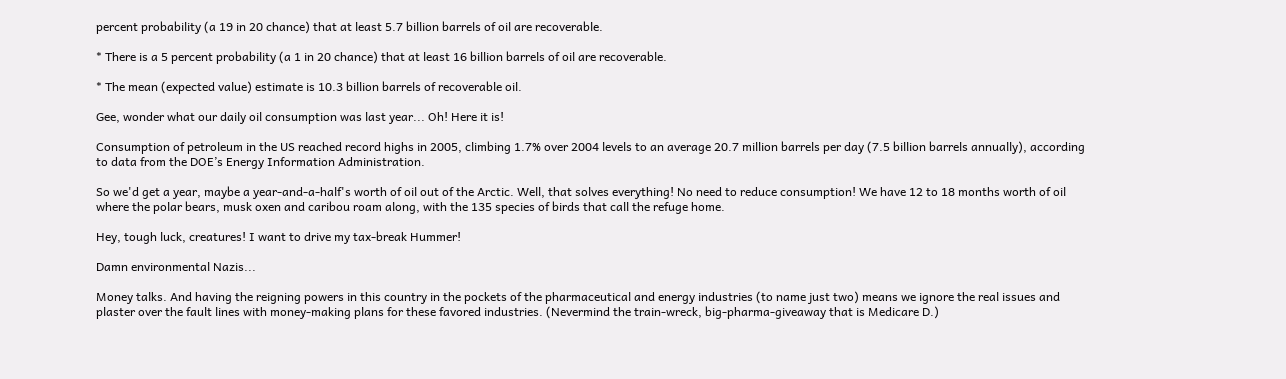percent probability (a 19 in 20 chance) that at least 5.7 billion barrels of oil are recoverable.

* There is a 5 percent probability (a 1 in 20 chance) that at least 16 billion barrels of oil are recoverable.

* The mean (expected value) estimate is 10.3 billion barrels of recoverable oil.

Gee, wonder what our daily oil consumption was last year... Oh! Here it is!

Consumption of petroleum in the US reached record highs in 2005, climbing 1.7% over 2004 levels to an average 20.7 million barrels per day (7.5 billion barrels annually), according to data from the DOE’s Energy Information Administration.

So we'd get a year, maybe a year-and-a-half's worth of oil out of the Arctic. Well, that solves everything! No need to reduce consumption! We have 12 to 18 months worth of oil where the polar bears, musk oxen and caribou roam along, with the 135 species of birds that call the refuge home.

Hey, tough luck, creatures! I want to drive my tax-break Hummer!

Damn environmental Nazis...

Money talks. And having the reigning powers in this country in the pockets of the pharmaceutical and energy industries (to name just two) means we ignore the real issues and plaster over the fault lines with money-making plans for these favored industries. (Nevermind the train-wreck, big-pharma-giveaway that is Medicare D.)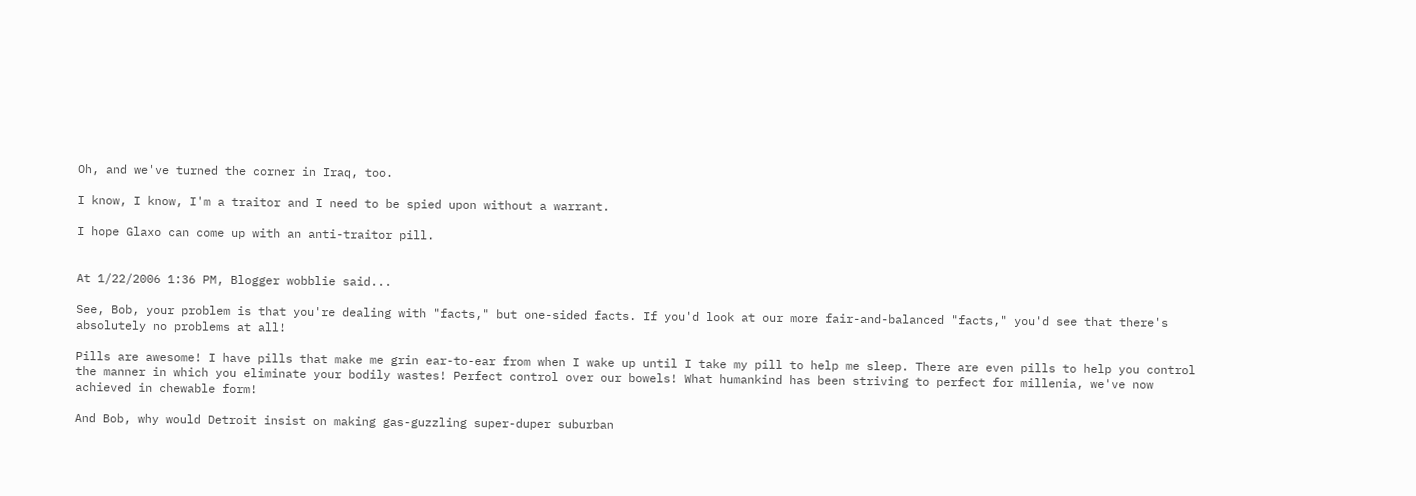Oh, and we've turned the corner in Iraq, too.

I know, I know, I'm a traitor and I need to be spied upon without a warrant.

I hope Glaxo can come up with an anti-traitor pill.


At 1/22/2006 1:36 PM, Blogger wobblie said...

See, Bob, your problem is that you're dealing with "facts," but one-sided facts. If you'd look at our more fair-and-balanced "facts," you'd see that there's absolutely no problems at all!

Pills are awesome! I have pills that make me grin ear-to-ear from when I wake up until I take my pill to help me sleep. There are even pills to help you control the manner in which you eliminate your bodily wastes! Perfect control over our bowels! What humankind has been striving to perfect for millenia, we've now achieved in chewable form!

And Bob, why would Detroit insist on making gas-guzzling super-duper suburban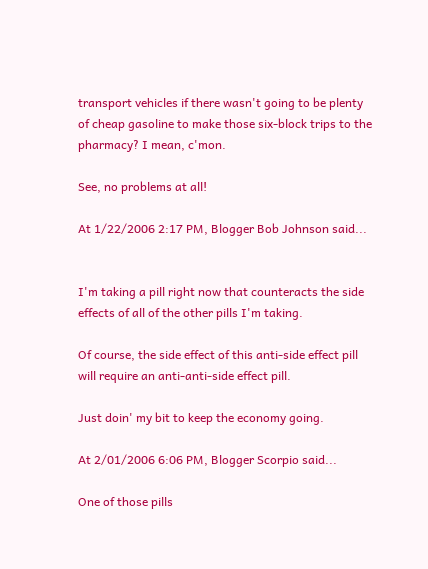transport vehicles if there wasn't going to be plenty of cheap gasoline to make those six-block trips to the pharmacy? I mean, c'mon.

See, no problems at all!

At 1/22/2006 2:17 PM, Blogger Bob Johnson said...


I'm taking a pill right now that counteracts the side effects of all of the other pills I'm taking.

Of course, the side effect of this anti-side effect pill will require an anti-anti-side effect pill.

Just doin' my bit to keep the economy going.

At 2/01/2006 6:06 PM, Blogger Scorpio said...

One of those pills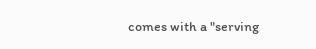comes with a "serving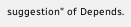suggestion" of Depends.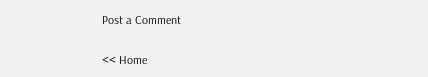Post a Comment

<< Home